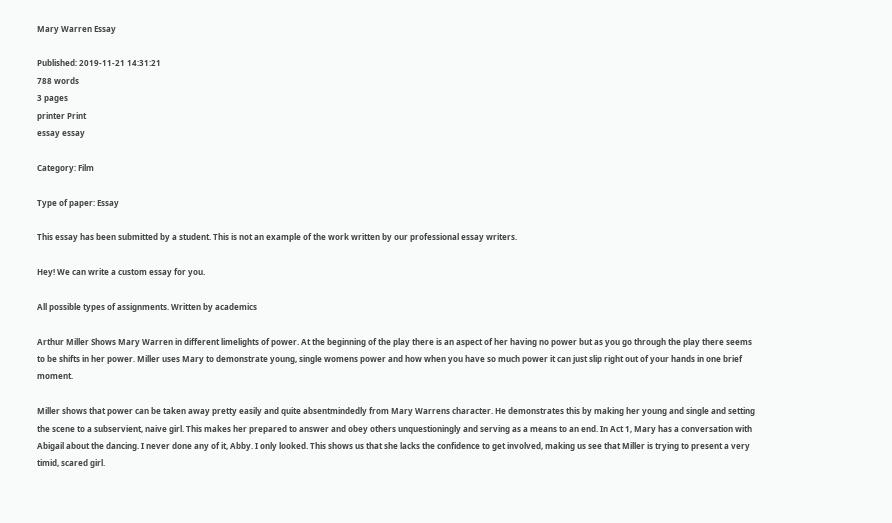Mary Warren Essay

Published: 2019-11-21 14:31:21
788 words
3 pages
printer Print
essay essay

Category: Film

Type of paper: Essay

This essay has been submitted by a student. This is not an example of the work written by our professional essay writers.

Hey! We can write a custom essay for you.

All possible types of assignments. Written by academics

Arthur Miller Shows Mary Warren in different limelights of power. At the beginning of the play there is an aspect of her having no power but as you go through the play there seems to be shifts in her power. Miller uses Mary to demonstrate young, single womens power and how when you have so much power it can just slip right out of your hands in one brief moment.

Miller shows that power can be taken away pretty easily and quite absentmindedly from Mary Warrens character. He demonstrates this by making her young and single and setting the scene to a subservient, naive girl. This makes her prepared to answer and obey others unquestioningly and serving as a means to an end. In Act 1, Mary has a conversation with Abigail about the dancing. I never done any of it, Abby. I only looked. This shows us that she lacks the confidence to get involved, making us see that Miller is trying to present a very timid, scared girl.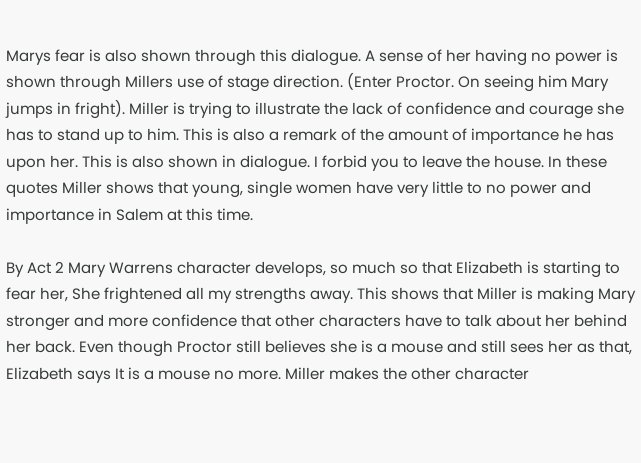Marys fear is also shown through this dialogue. A sense of her having no power is shown through Millers use of stage direction. (Enter Proctor. On seeing him Mary jumps in fright). Miller is trying to illustrate the lack of confidence and courage she has to stand up to him. This is also a remark of the amount of importance he has upon her. This is also shown in dialogue. I forbid you to leave the house. In these quotes Miller shows that young, single women have very little to no power and importance in Salem at this time.

By Act 2 Mary Warrens character develops, so much so that Elizabeth is starting to fear her, She frightened all my strengths away. This shows that Miller is making Mary stronger and more confidence that other characters have to talk about her behind her back. Even though Proctor still believes she is a mouse and still sees her as that, Elizabeth says It is a mouse no more. Miller makes the other character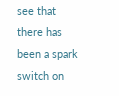see that there has been a spark switch on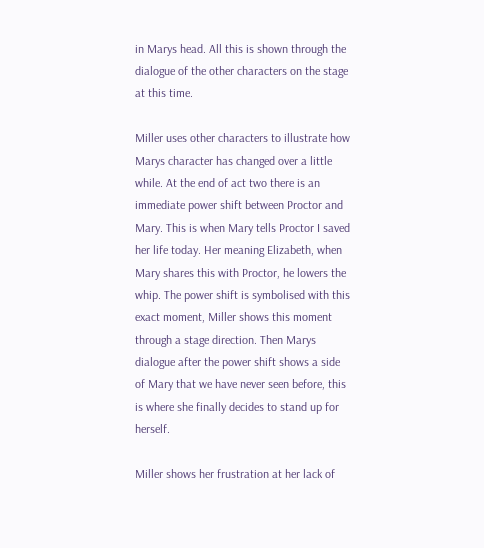in Marys head. All this is shown through the dialogue of the other characters on the stage at this time.

Miller uses other characters to illustrate how Marys character has changed over a little while. At the end of act two there is an immediate power shift between Proctor and Mary. This is when Mary tells Proctor I saved her life today. Her meaning Elizabeth, when Mary shares this with Proctor, he lowers the whip. The power shift is symbolised with this exact moment, Miller shows this moment through a stage direction. Then Marys dialogue after the power shift shows a side of Mary that we have never seen before, this is where she finally decides to stand up for herself.

Miller shows her frustration at her lack of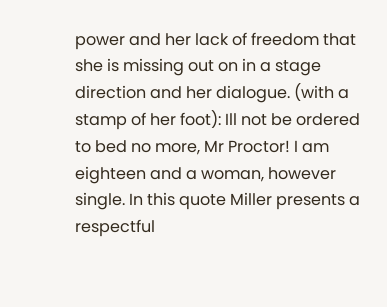power and her lack of freedom that she is missing out on in a stage direction and her dialogue. (with a stamp of her foot): Ill not be ordered to bed no more, Mr Proctor! I am eighteen and a woman, however single. In this quote Miller presents a respectful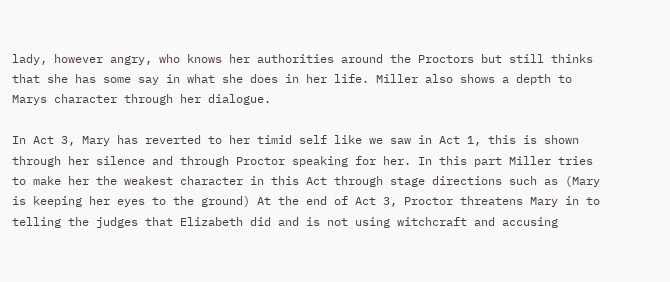lady, however angry, who knows her authorities around the Proctors but still thinks that she has some say in what she does in her life. Miller also shows a depth to Marys character through her dialogue.

In Act 3, Mary has reverted to her timid self like we saw in Act 1, this is shown through her silence and through Proctor speaking for her. In this part Miller tries to make her the weakest character in this Act through stage directions such as (Mary is keeping her eyes to the ground) At the end of Act 3, Proctor threatens Mary in to telling the judges that Elizabeth did and is not using witchcraft and accusing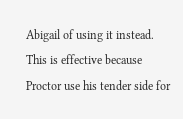Abigail of using it instead. This is effective because Proctor use his tender side for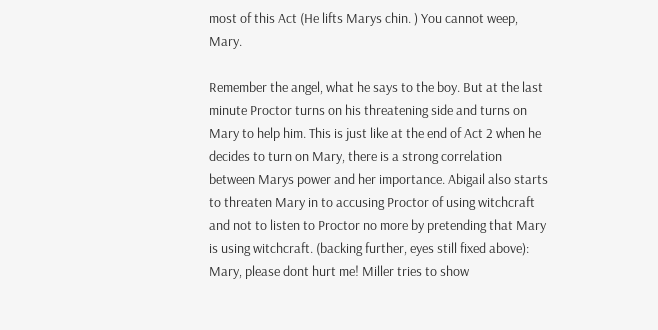most of this Act (He lifts Marys chin. ) You cannot weep, Mary.

Remember the angel, what he says to the boy. But at the last minute Proctor turns on his threatening side and turns on Mary to help him. This is just like at the end of Act 2 when he decides to turn on Mary, there is a strong correlation between Marys power and her importance. Abigail also starts to threaten Mary in to accusing Proctor of using witchcraft and not to listen to Proctor no more by pretending that Mary is using witchcraft. (backing further, eyes still fixed above): Mary, please dont hurt me! Miller tries to show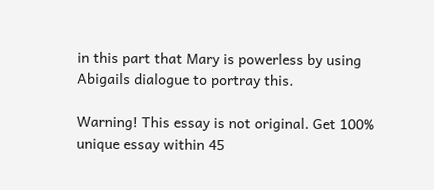in this part that Mary is powerless by using Abigails dialogue to portray this.

Warning! This essay is not original. Get 100% unique essay within 45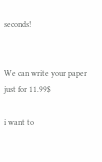seconds!


We can write your paper just for 11.99$

i want to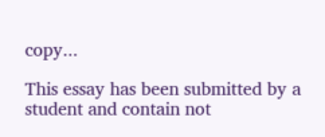copy...

This essay has been submitted by a student and contain not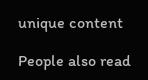unique content

People also read